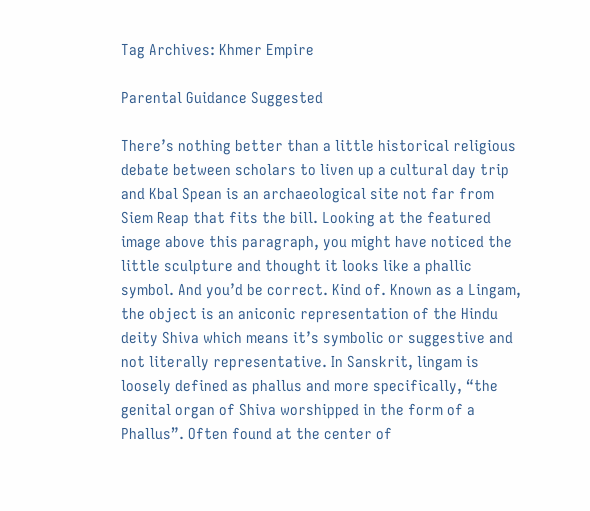Tag Archives: Khmer Empire

Parental Guidance Suggested

There’s nothing better than a little historical religious debate between scholars to liven up a cultural day trip and Kbal Spean is an archaeological site not far from Siem Reap that fits the bill. Looking at the featured image above this paragraph, you might have noticed the little sculpture and thought it looks like a phallic symbol. And you’d be correct. Kind of. Known as a Lingam, the object is an aniconic representation of the Hindu deity Shiva which means it’s symbolic or suggestive and not literally representative. In Sanskrit, lingam is loosely defined as phallus and more specifically, “the genital organ of Shiva worshipped in the form of a Phallus”. Often found at the center of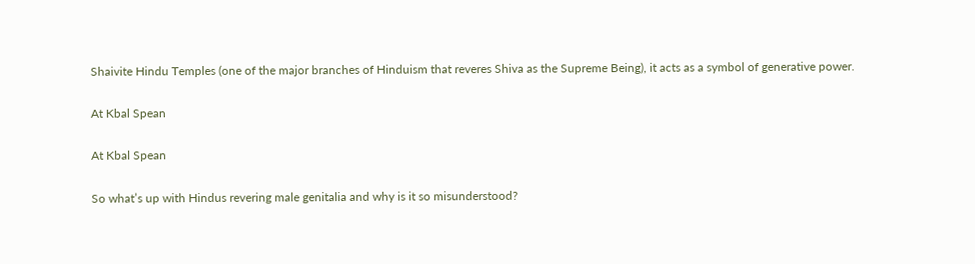Shaivite Hindu Temples (one of the major branches of Hinduism that reveres Shiva as the Supreme Being), it acts as a symbol of generative power.

At Kbal Spean

At Kbal Spean

So what’s up with Hindus revering male genitalia and why is it so misunderstood?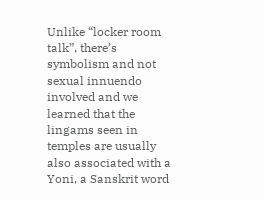Unlike “locker room talk”, there’s symbolism and not sexual innuendo involved and we learned that the lingams seen in temples are usually also associated with a Yoni, a Sanskrit word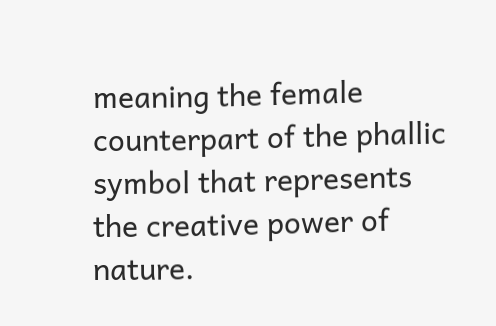meaning the female counterpart of the phallic symbol that represents the creative power of nature.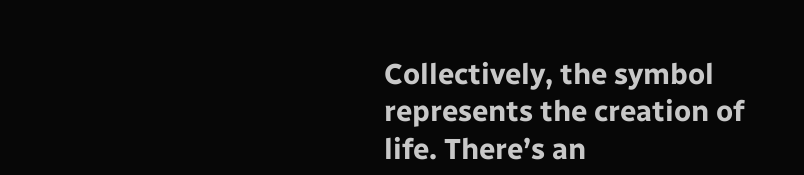Collectively, the symbol represents the creation of life. There’s an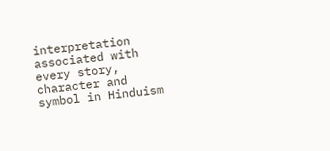interpretation associated with every story, character and symbol in Hinduism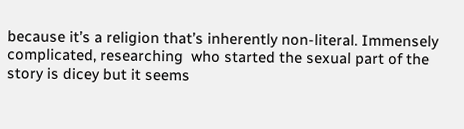because it’s a religion that’s inherently non-literal. Immensely complicated, researching  who started the sexual part of the story is dicey but it seems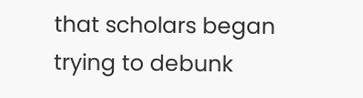that scholars began trying to debunk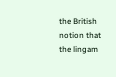the British notion that the lingam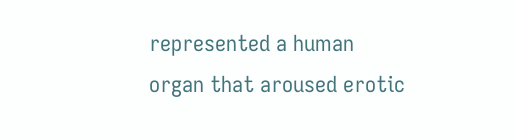represented a human organ that aroused erotic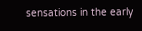sensations in the early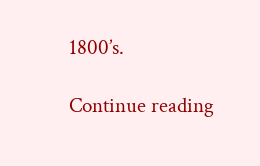1800’s.

Continue reading